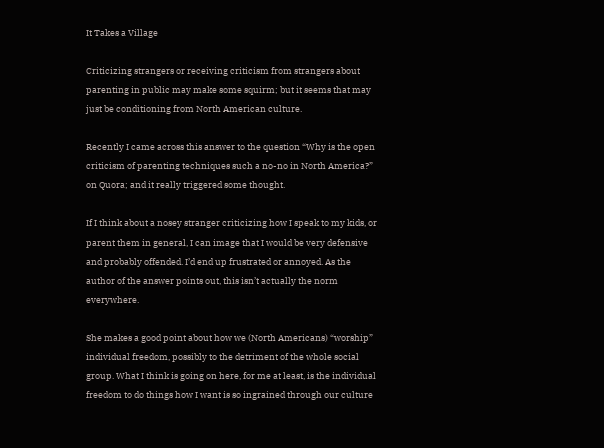It Takes a Village

Criticizing strangers or receiving criticism from strangers about parenting in public may make some squirm; but it seems that may just be conditioning from North American culture.

Recently I came across this answer to the question “Why is the open criticism of parenting techniques such a no-no in North America?” on Quora; and it really triggered some thought.

If I think about a nosey stranger criticizing how I speak to my kids, or parent them in general, I can image that I would be very defensive and probably offended. I’d end up frustrated or annoyed. As the author of the answer points out, this isn’t actually the norm everywhere.

She makes a good point about how we (North Americans) “worship” individual freedom, possibly to the detriment of the whole social group. What I think is going on here, for me at least, is the individual freedom to do things how I want is so ingrained through our culture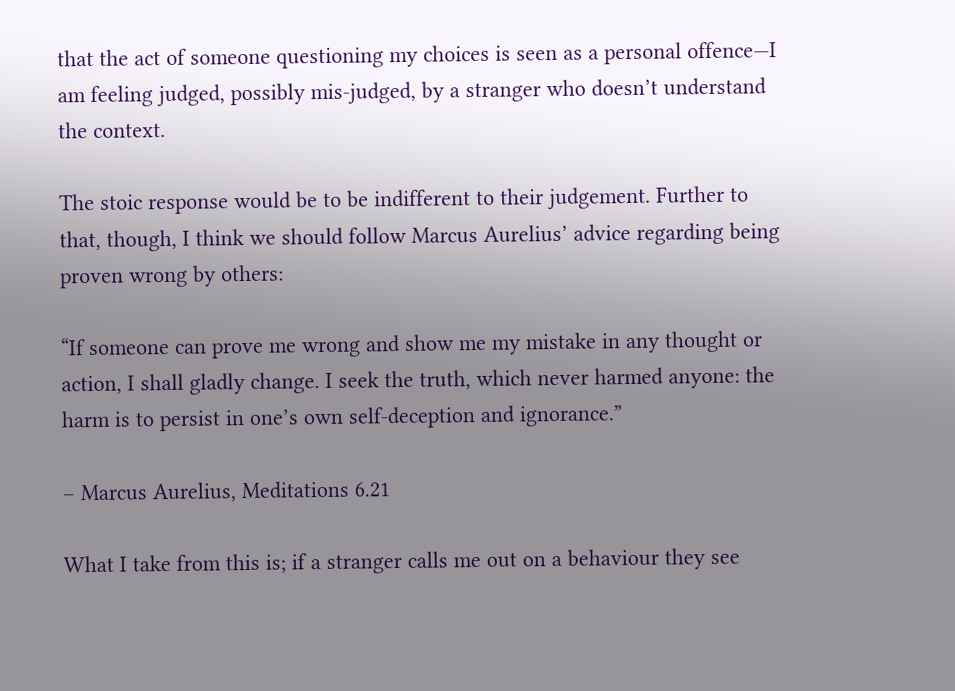that the act of someone questioning my choices is seen as a personal offence—I am feeling judged, possibly mis-judged, by a stranger who doesn’t understand the context.

The stoic response would be to be indifferent to their judgement. Further to that, though, I think we should follow Marcus Aurelius’ advice regarding being proven wrong by others:

“If someone can prove me wrong and show me my mistake in any thought or action, I shall gladly change. I seek the truth, which never harmed anyone: the harm is to persist in one’s own self-deception and ignorance.”

– Marcus Aurelius, Meditations 6.21

What I take from this is; if a stranger calls me out on a behaviour they see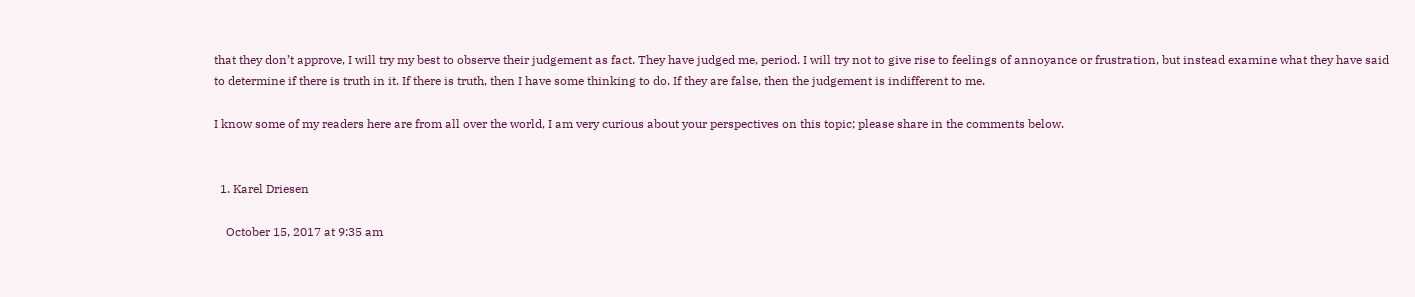that they don’t approve, I will try my best to observe their judgement as fact. They have judged me, period. I will try not to give rise to feelings of annoyance or frustration, but instead examine what they have said to determine if there is truth in it. If there is truth, then I have some thinking to do. If they are false, then the judgement is indifferent to me.

I know some of my readers here are from all over the world, I am very curious about your perspectives on this topic; please share in the comments below.


  1. Karel Driesen

    October 15, 2017 at 9:35 am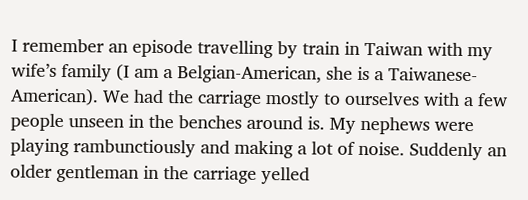I remember an episode travelling by train in Taiwan with my wife’s family (I am a Belgian-American, she is a Taiwanese-American). We had the carriage mostly to ourselves with a few people unseen in the benches around is. My nephews were playing rambunctiously and making a lot of noise. Suddenly an older gentleman in the carriage yelled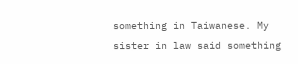something in Taiwanese. My sister in law said something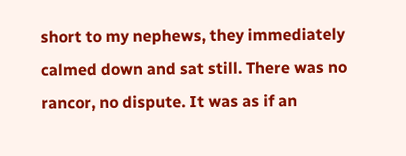short to my nephews, they immediately calmed down and sat still. There was no rancor, no dispute. It was as if an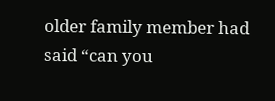older family member had said “can you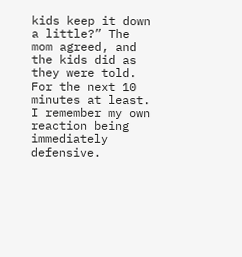kids keep it down a little?” The mom agreed, and the kids did as they were told. For the next 10 minutes at least. I remember my own reaction being immediately defensive.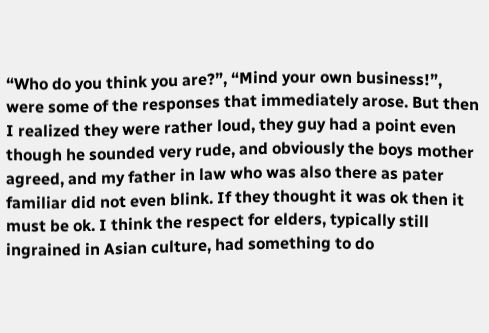“Who do you think you are?”, “Mind your own business!”, were some of the responses that immediately arose. But then I realized they were rather loud, they guy had a point even though he sounded very rude, and obviously the boys mother agreed, and my father in law who was also there as pater familiar did not even blink. If they thought it was ok then it must be ok. I think the respect for elders, typically still ingrained in Asian culture, had something to do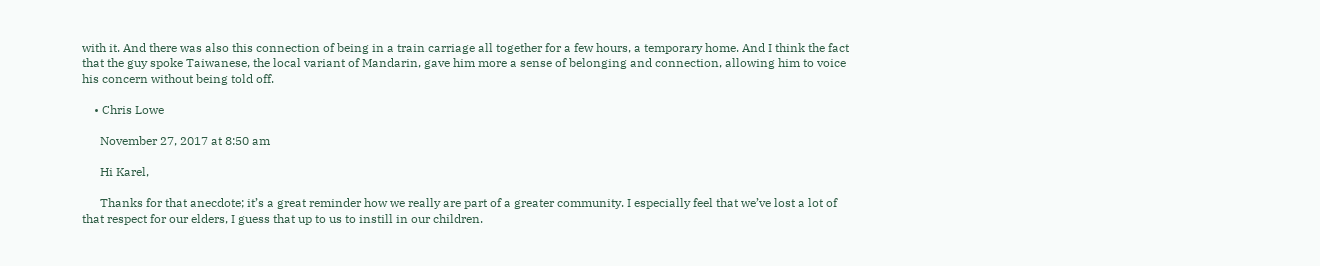with it. And there was also this connection of being in a train carriage all together for a few hours, a temporary home. And I think the fact that the guy spoke Taiwanese, the local variant of Mandarin, gave him more a sense of belonging and connection, allowing him to voice his concern without being told off.

    • Chris Lowe

      November 27, 2017 at 8:50 am

      Hi Karel,

      Thanks for that anecdote; it’s a great reminder how we really are part of a greater community. I especially feel that we’ve lost a lot of that respect for our elders, I guess that up to us to instill in our children.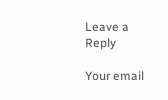Leave a Reply

Your email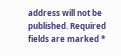address will not be published. Required fields are marked *